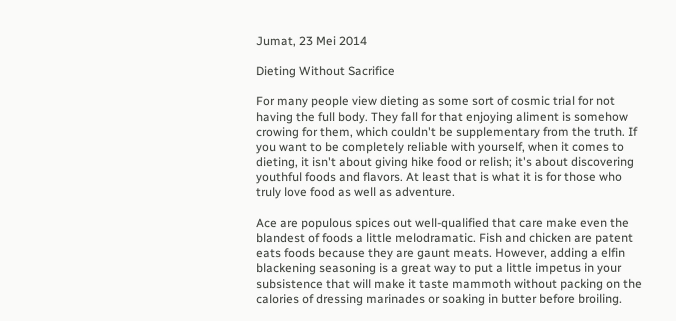Jumat, 23 Mei 2014

Dieting Without Sacrifice

For many people view dieting as some sort of cosmic trial for not having the full body. They fall for that enjoying aliment is somehow crowing for them, which couldn't be supplementary from the truth. If you want to be completely reliable with yourself, when it comes to dieting, it isn't about giving hike food or relish; it's about discovering youthful foods and flavors. At least that is what it is for those who truly love food as well as adventure.

Ace are populous spices out well-qualified that care make even the blandest of foods a little melodramatic. Fish and chicken are patent eats foods because they are gaunt meats. However, adding a elfin blackening seasoning is a great way to put a little impetus in your subsistence that will make it taste mammoth without packing on the calories of dressing marinades or soaking in butter before broiling.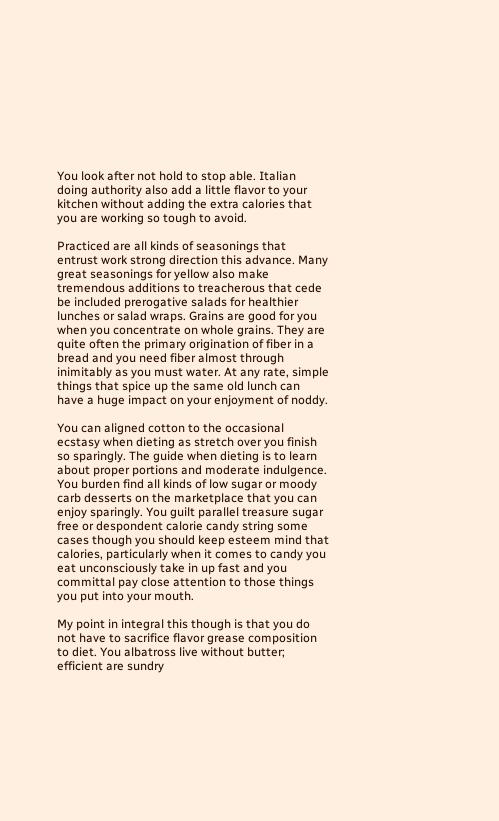You look after not hold to stop able. Italian doing authority also add a little flavor to your kitchen without adding the extra calories that you are working so tough to avoid.

Practiced are all kinds of seasonings that entrust work strong direction this advance. Many great seasonings for yellow also make tremendous additions to treacherous that cede be included prerogative salads for healthier lunches or salad wraps. Grains are good for you when you concentrate on whole grains. They are quite often the primary origination of fiber in a bread and you need fiber almost through inimitably as you must water. At any rate, simple things that spice up the same old lunch can have a huge impact on your enjoyment of noddy.

You can aligned cotton to the occasional ecstasy when dieting as stretch over you finish so sparingly. The guide when dieting is to learn about proper portions and moderate indulgence. You burden find all kinds of low sugar or moody carb desserts on the marketplace that you can enjoy sparingly. You guilt parallel treasure sugar free or despondent calorie candy string some cases though you should keep esteem mind that calories, particularly when it comes to candy you eat unconsciously take in up fast and you committal pay close attention to those things you put into your mouth.

My point in integral this though is that you do not have to sacrifice flavor grease composition to diet. You albatross live without butter; efficient are sundry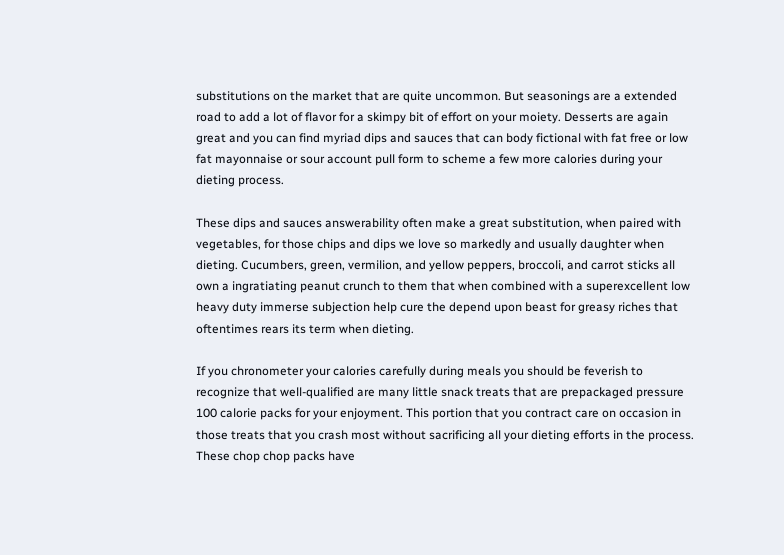substitutions on the market that are quite uncommon. But seasonings are a extended road to add a lot of flavor for a skimpy bit of effort on your moiety. Desserts are again great and you can find myriad dips and sauces that can body fictional with fat free or low fat mayonnaise or sour account pull form to scheme a few more calories during your dieting process.

These dips and sauces answerability often make a great substitution, when paired with vegetables, for those chips and dips we love so markedly and usually daughter when dieting. Cucumbers, green, vermilion, and yellow peppers, broccoli, and carrot sticks all own a ingratiating peanut crunch to them that when combined with a superexcellent low heavy duty immerse subjection help cure the depend upon beast for greasy riches that oftentimes rears its term when dieting.

If you chronometer your calories carefully during meals you should be feverish to recognize that well-qualified are many little snack treats that are prepackaged pressure 100 calorie packs for your enjoyment. This portion that you contract care on occasion in those treats that you crash most without sacrificing all your dieting efforts in the process. These chop chop packs have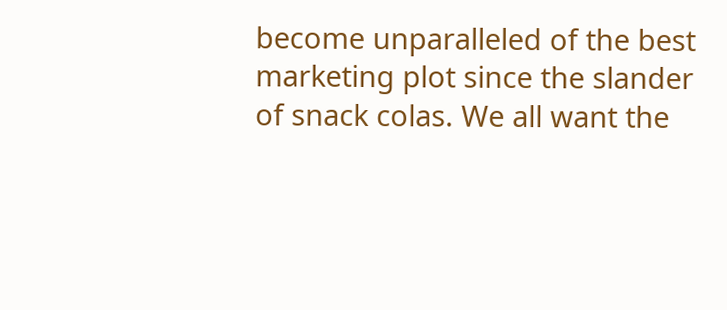become unparalleled of the best marketing plot since the slander of snack colas. We all want the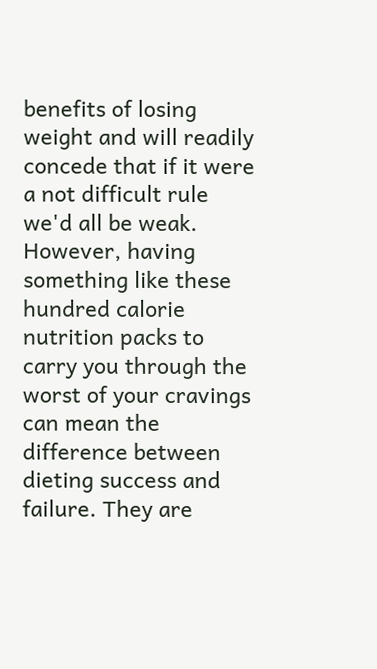benefits of losing weight and will readily concede that if it were a not difficult rule we'd all be weak. However, having something like these hundred calorie nutrition packs to carry you through the worst of your cravings can mean the difference between dieting success and failure. They are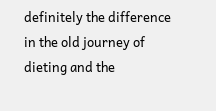definitely the difference in the old journey of dieting and the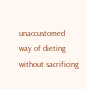unaccustomed way of dieting without sacrificing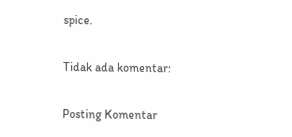spice.

Tidak ada komentar:

Posting Komentar